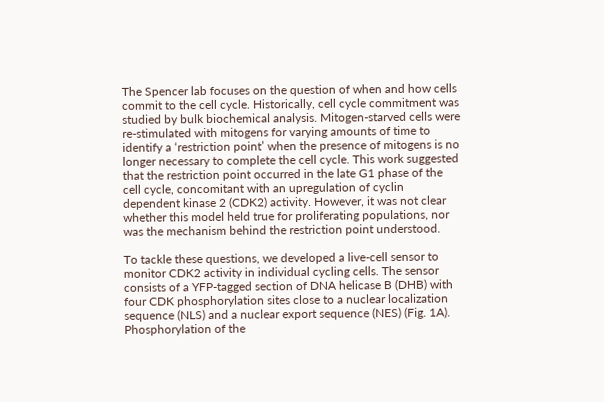The Spencer lab focuses on the question of when and how cells commit to the cell cycle. Historically, cell cycle commitment was studied by bulk biochemical analysis. Mitogen-starved cells were re-stimulated with mitogens for varying amounts of time to identify a ‘restriction point’ when the presence of mitogens is no longer necessary to complete the cell cycle. This work suggested that the restriction point occurred in the late G1 phase of the cell cycle, concomitant with an upregulation of cyclin dependent kinase 2 (CDK2) activity. However, it was not clear whether this model held true for proliferating populations, nor was the mechanism behind the restriction point understood.

To tackle these questions, we developed a live-cell sensor to monitor CDK2 activity in individual cycling cells. The sensor consists of a YFP-tagged section of DNA helicase B (DHB) with four CDK phosphorylation sites close to a nuclear localization sequence (NLS) and a nuclear export sequence (NES) (Fig. 1A). Phosphorylation of the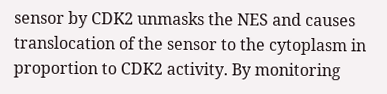sensor by CDK2 unmasks the NES and causes translocation of the sensor to the cytoplasm in proportion to CDK2 activity. By monitoring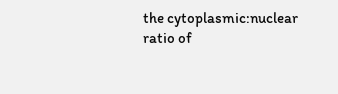the cytoplasmic:nuclear ratio of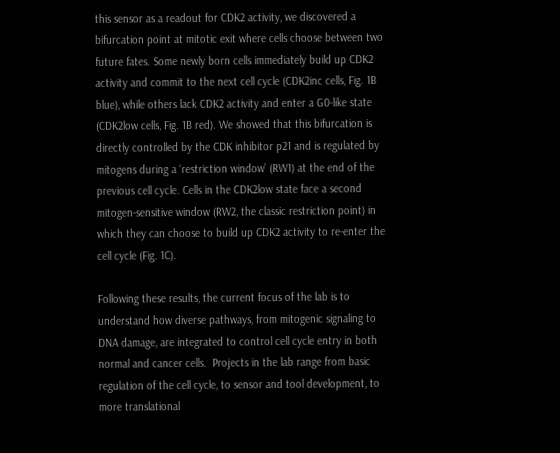this sensor as a readout for CDK2 activity, we discovered a bifurcation point at mitotic exit where cells choose between two future fates. Some newly born cells immediately build up CDK2 activity and commit to the next cell cycle (CDK2inc cells, Fig. 1B blue), while others lack CDK2 activity and enter a G0-like state (CDK2low cells, Fig. 1B red). We showed that this bifurcation is directly controlled by the CDK inhibitor p21 and is regulated by mitogens during a ‘restriction window’ (RW1) at the end of the previous cell cycle. Cells in the CDK2low state face a second mitogen-sensitive window (RW2, the classic restriction point) in which they can choose to build up CDK2 activity to re-enter the cell cycle (Fig. 1C).

Following these results, the current focus of the lab is to understand how diverse pathways, from mitogenic signaling to DNA damage, are integrated to control cell cycle entry in both normal and cancer cells.  Projects in the lab range from basic regulation of the cell cycle, to sensor and tool development, to more translational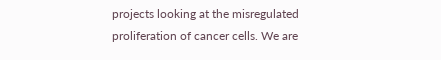projects looking at the misregulated proliferation of cancer cells. We are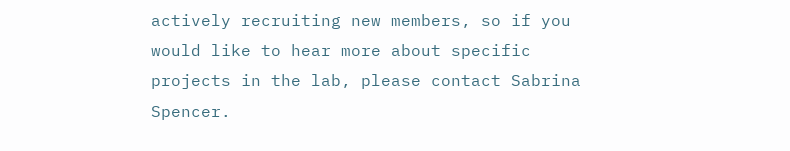actively recruiting new members, so if you would like to hear more about specific projects in the lab, please contact Sabrina Spencer.